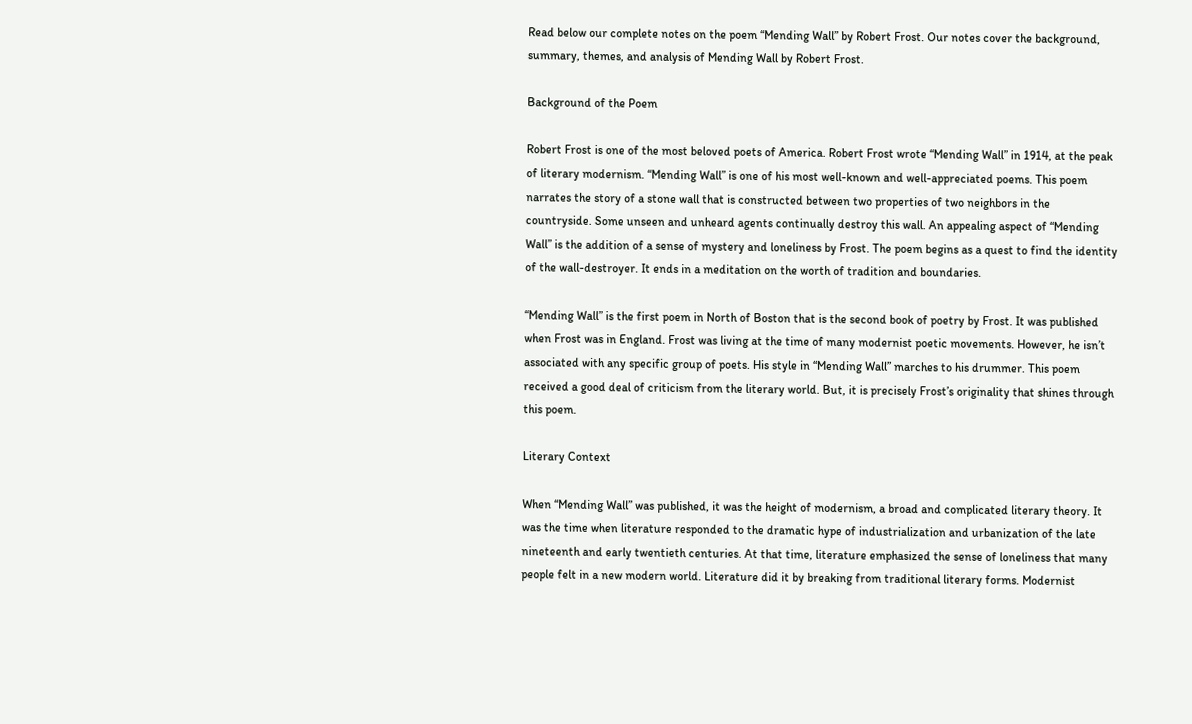Read below our complete notes on the poem “Mending Wall” by Robert Frost. Our notes cover the background, summary, themes, and analysis of Mending Wall by Robert Frost.

Background of the Poem

Robert Frost is one of the most beloved poets of America. Robert Frost wrote “Mending Wall” in 1914, at the peak of literary modernism. “Mending Wall” is one of his most well-known and well-appreciated poems. This poem narrates the story of a stone wall that is constructed between two properties of two neighbors in the countryside. Some unseen and unheard agents continually destroy this wall. An appealing aspect of “Mending Wall” is the addition of a sense of mystery and loneliness by Frost. The poem begins as a quest to find the identity of the wall-destroyer. It ends in a meditation on the worth of tradition and boundaries.

“Mending Wall” is the first poem in North of Boston that is the second book of poetry by Frost. It was published when Frost was in England. Frost was living at the time of many modernist poetic movements. However, he isn’t associated with any specific group of poets. His style in “Mending Wall” marches to his drummer. This poem received a good deal of criticism from the literary world. But, it is precisely Frost’s originality that shines through this poem.

Literary Context

When “Mending Wall” was published, it was the height of modernism, a broad and complicated literary theory. It was the time when literature responded to the dramatic hype of industrialization and urbanization of the late nineteenth and early twentieth centuries. At that time, literature emphasized the sense of loneliness that many people felt in a new modern world. Literature did it by breaking from traditional literary forms. Modernist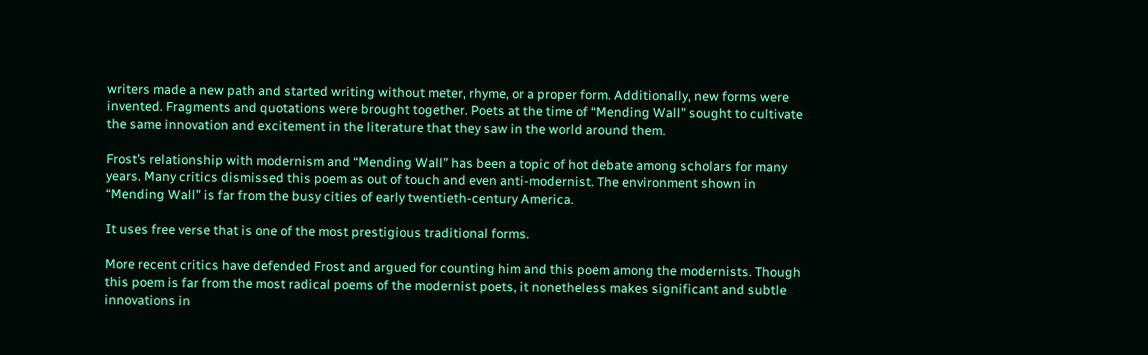writers made a new path and started writing without meter, rhyme, or a proper form. Additionally, new forms were invented. Fragments and quotations were brought together. Poets at the time of “Mending Wall” sought to cultivate the same innovation and excitement in the literature that they saw in the world around them.

Frost’s relationship with modernism and “Mending Wall” has been a topic of hot debate among scholars for many years. Many critics dismissed this poem as out of touch and even anti-modernist. The environment shown in “Mending Wall” is far from the busy cities of early twentieth-century America.

It uses free verse that is one of the most prestigious traditional forms.

More recent critics have defended Frost and argued for counting him and this poem among the modernists. Though this poem is far from the most radical poems of the modernist poets, it nonetheless makes significant and subtle innovations in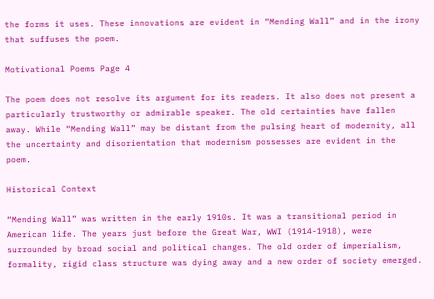the forms it uses. These innovations are evident in “Mending Wall” and in the irony that suffuses the poem.

Motivational Poems Page 4

The poem does not resolve its argument for its readers. It also does not present a particularly trustworthy or admirable speaker. The old certainties have fallen away. While “Mending Wall” may be distant from the pulsing heart of modernity, all the uncertainty and disorientation that modernism possesses are evident in the poem.

Historical Context

“Mending Wall” was written in the early 1910s. It was a transitional period in American life. The years just before the Great War, WWI (1914-1918), were surrounded by broad social and political changes. The old order of imperialism, formality, rigid class structure was dying away and a new order of society emerged.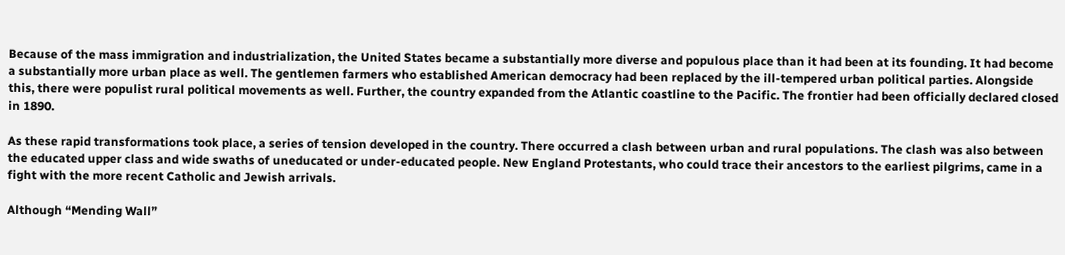Because of the mass immigration and industrialization, the United States became a substantially more diverse and populous place than it had been at its founding. It had become a substantially more urban place as well. The gentlemen farmers who established American democracy had been replaced by the ill-tempered urban political parties. Alongside this, there were populist rural political movements as well. Further, the country expanded from the Atlantic coastline to the Pacific. The frontier had been officially declared closed in 1890.

As these rapid transformations took place, a series of tension developed in the country. There occurred a clash between urban and rural populations. The clash was also between the educated upper class and wide swaths of uneducated or under-educated people. New England Protestants, who could trace their ancestors to the earliest pilgrims, came in a fight with the more recent Catholic and Jewish arrivals.

Although “Mending Wall”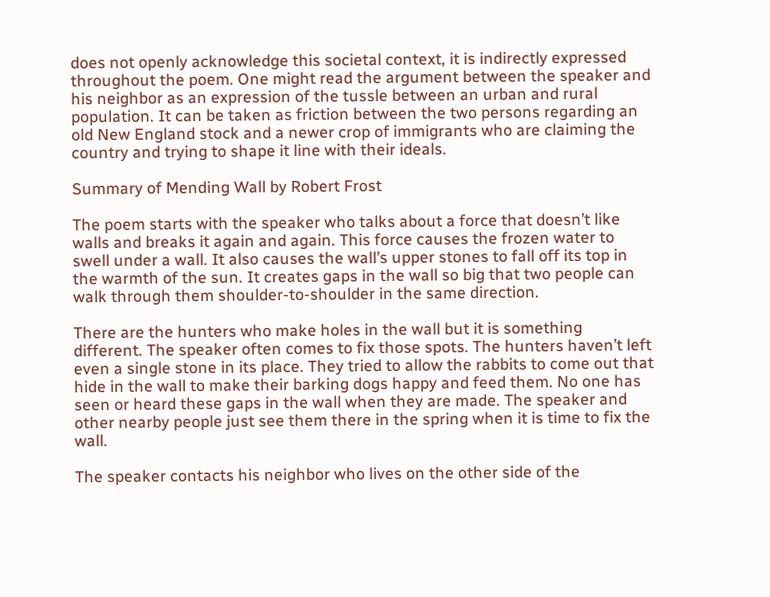does not openly acknowledge this societal context, it is indirectly expressed throughout the poem. One might read the argument between the speaker and his neighbor as an expression of the tussle between an urban and rural population. It can be taken as friction between the two persons regarding an old New England stock and a newer crop of immigrants who are claiming the country and trying to shape it line with their ideals.

Summary of Mending Wall by Robert Frost

The poem starts with the speaker who talks about a force that doesn’t like walls and breaks it again and again. This force causes the frozen water to swell under a wall. It also causes the wall’s upper stones to fall off its top in the warmth of the sun. It creates gaps in the wall so big that two people can walk through them shoulder-to-shoulder in the same direction.

There are the hunters who make holes in the wall but it is something different. The speaker often comes to fix those spots. The hunters haven’t left even a single stone in its place. They tried to allow the rabbits to come out that hide in the wall to make their barking dogs happy and feed them. No one has seen or heard these gaps in the wall when they are made. The speaker and other nearby people just see them there in the spring when it is time to fix the wall.

The speaker contacts his neighbor who lives on the other side of the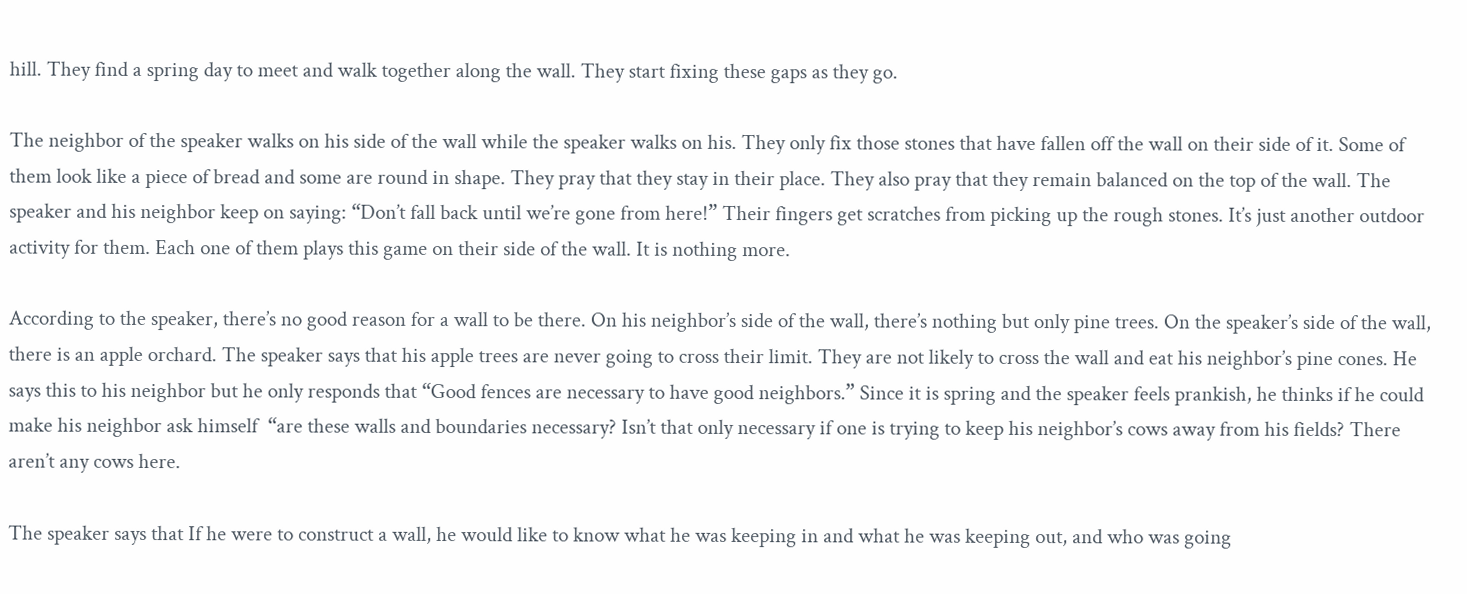hill. They find a spring day to meet and walk together along the wall. They start fixing these gaps as they go.

The neighbor of the speaker walks on his side of the wall while the speaker walks on his. They only fix those stones that have fallen off the wall on their side of it. Some of them look like a piece of bread and some are round in shape. They pray that they stay in their place. They also pray that they remain balanced on the top of the wall. The speaker and his neighbor keep on saying: “Don’t fall back until we’re gone from here!” Their fingers get scratches from picking up the rough stones. It’s just another outdoor activity for them. Each one of them plays this game on their side of the wall. It is nothing more.

According to the speaker, there’s no good reason for a wall to be there. On his neighbor’s side of the wall, there’s nothing but only pine trees. On the speaker’s side of the wall, there is an apple orchard. The speaker says that his apple trees are never going to cross their limit. They are not likely to cross the wall and eat his neighbor’s pine cones. He says this to his neighbor but he only responds that “Good fences are necessary to have good neighbors.” Since it is spring and the speaker feels prankish, he thinks if he could make his neighbor ask himself  “are these walls and boundaries necessary? Isn’t that only necessary if one is trying to keep his neighbor’s cows away from his fields? There aren’t any cows here.

The speaker says that If he were to construct a wall, he would like to know what he was keeping in and what he was keeping out, and who was going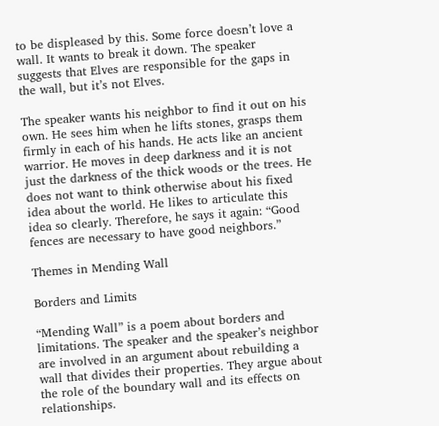to be displeased by this. Some force doesn’t love a wall. It wants to break it down. The speaker suggests that Elves are responsible for the gaps in the wall, but it’s not Elves.

The speaker wants his neighbor to find it out on his own. He sees him when he lifts stones, grasps them firmly in each of his hands. He acts like an ancient warrior. He moves in deep darkness and it is not just the darkness of the thick woods or the trees. He does not want to think otherwise about his fixed idea about the world. He likes to articulate this idea so clearly. Therefore, he says it again: “Good fences are necessary to have good neighbors.”

Themes in Mending Wall

Borders and Limits

“Mending Wall” is a poem about borders and limitations. The speaker and the speaker’s neighbor are involved in an argument about rebuilding a wall that divides their properties. They argue about the role of the boundary wall and its effects on relationships.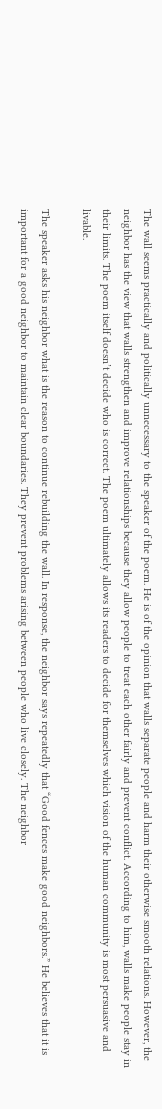The wall seems practically and politically unnecessary to the speaker of the poem. He is of the opinion that walls separate people and harm their otherwise smooth relations. However, the neighbor has the view that walls strengthen and improve relationships because they allow people to treat each other fairly and prevent conflict. According to him, walls make people stay in their limits. The poem itself doesn’t decide who is correct. The poem ultimately allows its readers to decide for themselves which vision of the human community is most persuasive and livable.

The speaker asks his neighbor what is the reason to continue rebuilding the wall. In response, the neighbor says repeatedly that “Good fences make good neighbors.” He believes that it is important for a good neighbor to maintain clear boundaries. They prevent problems arising between people who live closely. The neighbor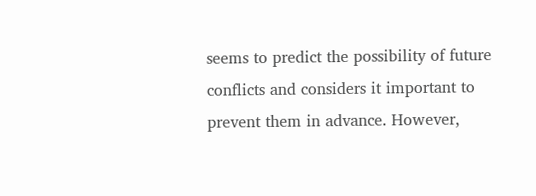seems to predict the possibility of future conflicts and considers it important to prevent them in advance. However,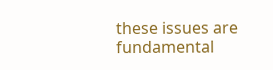these issues are fundamental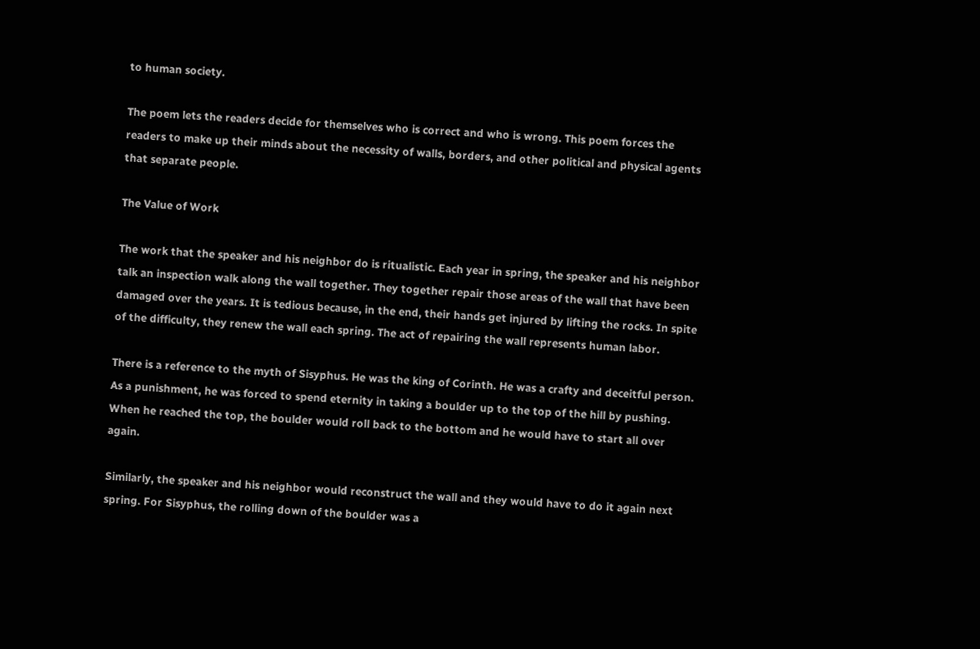to human society.

The poem lets the readers decide for themselves who is correct and who is wrong. This poem forces the readers to make up their minds about the necessity of walls, borders, and other political and physical agents that separate people.

The Value of Work

The work that the speaker and his neighbor do is ritualistic. Each year in spring, the speaker and his neighbor talk an inspection walk along the wall together. They together repair those areas of the wall that have been damaged over the years. It is tedious because, in the end, their hands get injured by lifting the rocks. In spite of the difficulty, they renew the wall each spring. The act of repairing the wall represents human labor.

There is a reference to the myth of Sisyphus. He was the king of Corinth. He was a crafty and deceitful person. As a punishment, he was forced to spend eternity in taking a boulder up to the top of the hill by pushing. When he reached the top, the boulder would roll back to the bottom and he would have to start all over again.

Similarly, the speaker and his neighbor would reconstruct the wall and they would have to do it again next spring. For Sisyphus, the rolling down of the boulder was a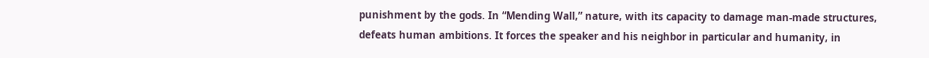punishment by the gods. In “Mending Wall,” nature, with its capacity to damage man-made structures, defeats human ambitions. It forces the speaker and his neighbor in particular and humanity, in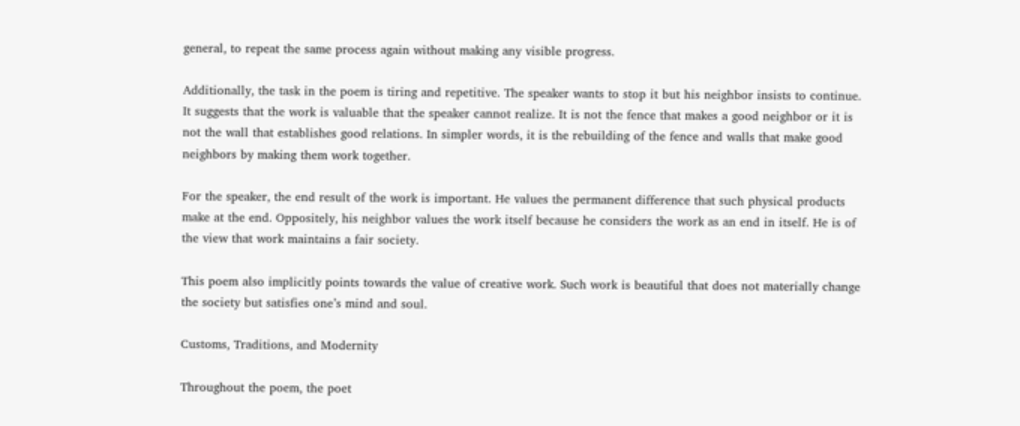general, to repeat the same process again without making any visible progress.

Additionally, the task in the poem is tiring and repetitive. The speaker wants to stop it but his neighbor insists to continue. It suggests that the work is valuable that the speaker cannot realize. It is not the fence that makes a good neighbor or it is not the wall that establishes good relations. In simpler words, it is the rebuilding of the fence and walls that make good neighbors by making them work together.

For the speaker, the end result of the work is important. He values the permanent difference that such physical products make at the end. Oppositely, his neighbor values the work itself because he considers the work as an end in itself. He is of the view that work maintains a fair society.

This poem also implicitly points towards the value of creative work. Such work is beautiful that does not materially change the society but satisfies one’s mind and soul.

Customs, Traditions, and Modernity

Throughout the poem, the poet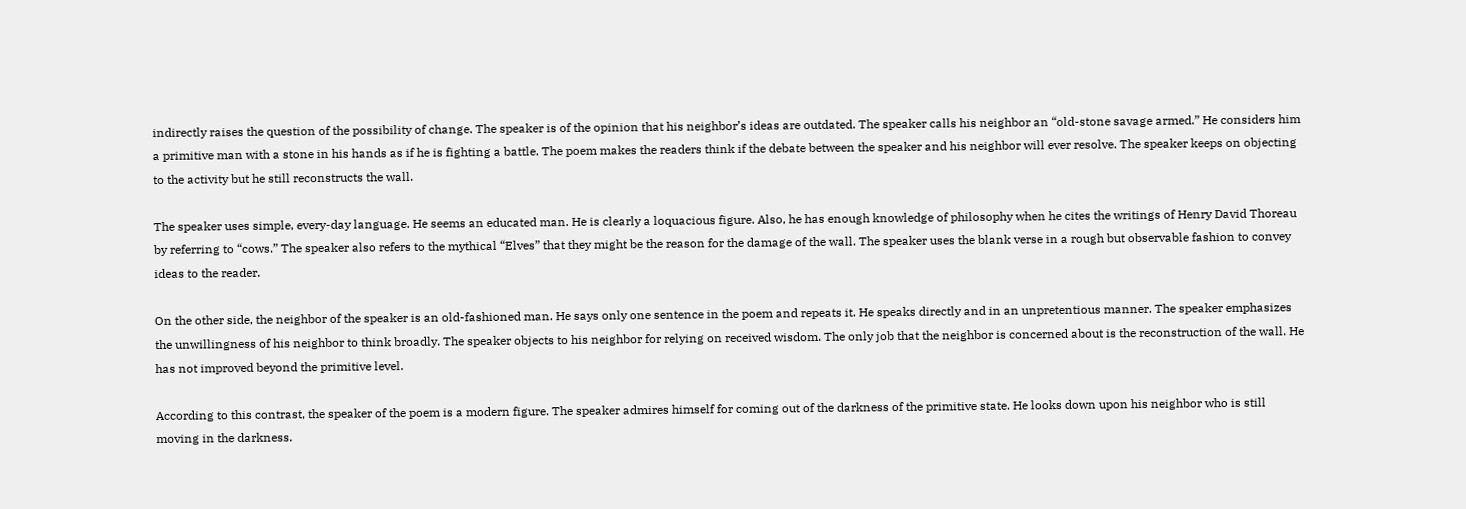indirectly raises the question of the possibility of change. The speaker is of the opinion that his neighbor’s ideas are outdated. The speaker calls his neighbor an “old-stone savage armed.” He considers him a primitive man with a stone in his hands as if he is fighting a battle. The poem makes the readers think if the debate between the speaker and his neighbor will ever resolve. The speaker keeps on objecting to the activity but he still reconstructs the wall.

The speaker uses simple, every-day language. He seems an educated man. He is clearly a loquacious figure. Also, he has enough knowledge of philosophy when he cites the writings of Henry David Thoreau by referring to “cows.” The speaker also refers to the mythical “Elves” that they might be the reason for the damage of the wall. The speaker uses the blank verse in a rough but observable fashion to convey ideas to the reader.

On the other side, the neighbor of the speaker is an old-fashioned man. He says only one sentence in the poem and repeats it. He speaks directly and in an unpretentious manner. The speaker emphasizes the unwillingness of his neighbor to think broadly. The speaker objects to his neighbor for relying on received wisdom. The only job that the neighbor is concerned about is the reconstruction of the wall. He has not improved beyond the primitive level.

According to this contrast, the speaker of the poem is a modern figure. The speaker admires himself for coming out of the darkness of the primitive state. He looks down upon his neighbor who is still moving in the darkness.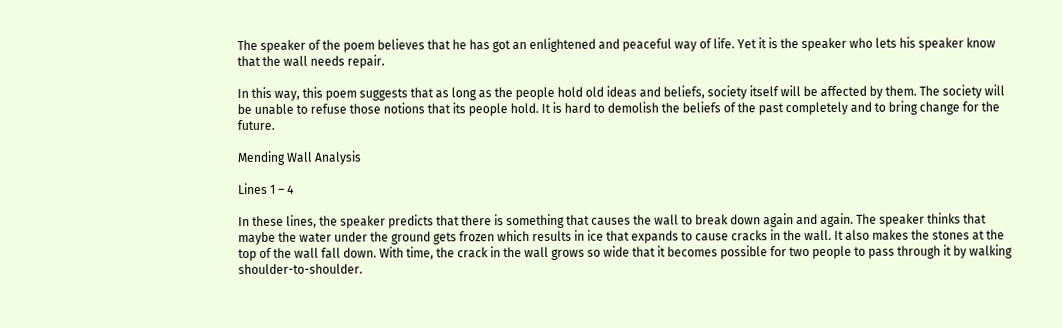The speaker of the poem believes that he has got an enlightened and peaceful way of life. Yet it is the speaker who lets his speaker know that the wall needs repair.

In this way, this poem suggests that as long as the people hold old ideas and beliefs, society itself will be affected by them. The society will be unable to refuse those notions that its people hold. It is hard to demolish the beliefs of the past completely and to bring change for the future.

Mending Wall Analysis

Lines 1 – 4

In these lines, the speaker predicts that there is something that causes the wall to break down again and again. The speaker thinks that maybe the water under the ground gets frozen which results in ice that expands to cause cracks in the wall. It also makes the stones at the top of the wall fall down. With time, the crack in the wall grows so wide that it becomes possible for two people to pass through it by walking shoulder-to-shoulder.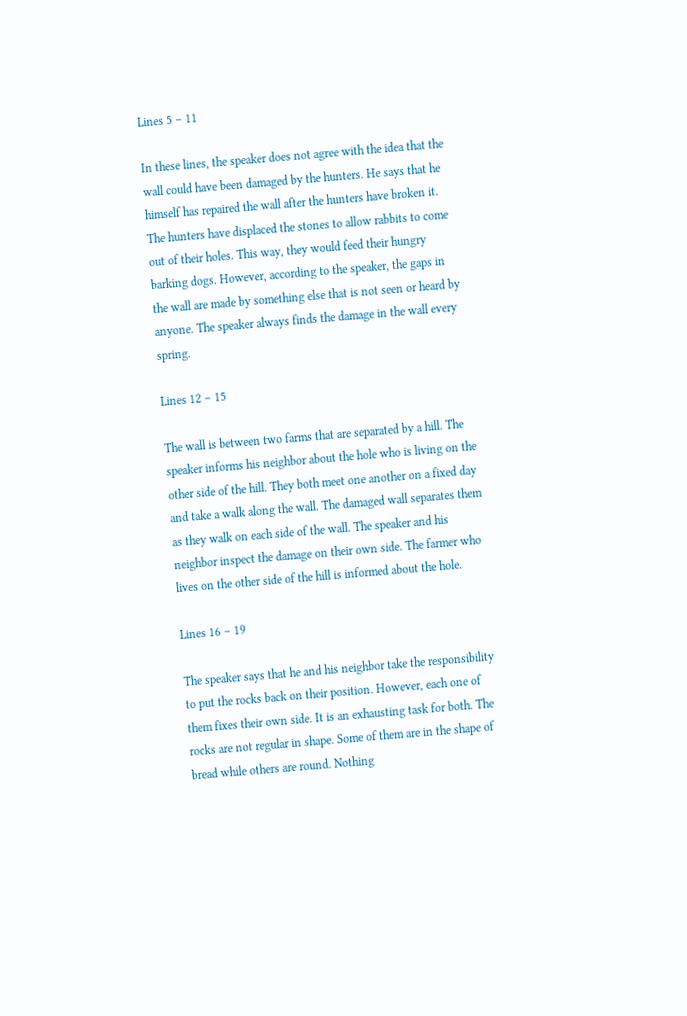Lines 5 – 11

In these lines, the speaker does not agree with the idea that the wall could have been damaged by the hunters. He says that he himself has repaired the wall after the hunters have broken it. The hunters have displaced the stones to allow rabbits to come out of their holes. This way, they would feed their hungry barking dogs. However, according to the speaker, the gaps in the wall are made by something else that is not seen or heard by anyone. The speaker always finds the damage in the wall every spring.

Lines 12 – 15

The wall is between two farms that are separated by a hill. The speaker informs his neighbor about the hole who is living on the other side of the hill. They both meet one another on a fixed day and take a walk along the wall. The damaged wall separates them as they walk on each side of the wall. The speaker and his neighbor inspect the damage on their own side. The farmer who lives on the other side of the hill is informed about the hole.

Lines 16 – 19

The speaker says that he and his neighbor take the responsibility to put the rocks back on their position. However, each one of them fixes their own side. It is an exhausting task for both. The rocks are not regular in shape. Some of them are in the shape of bread while others are round. Nothing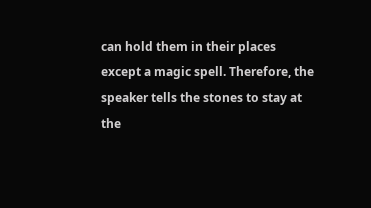can hold them in their places except a magic spell. Therefore, the speaker tells the stones to stay at the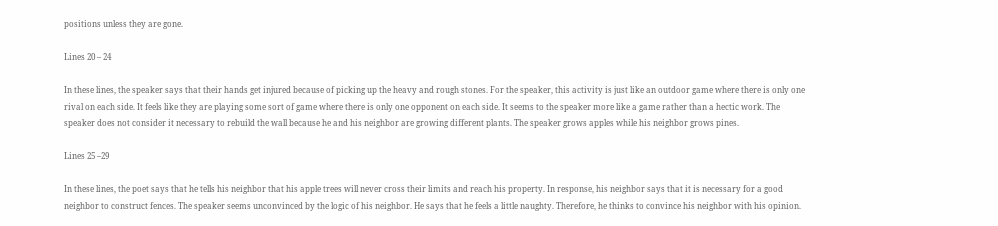positions unless they are gone.

Lines 20 – 24

In these lines, the speaker says that their hands get injured because of picking up the heavy and rough stones. For the speaker, this activity is just like an outdoor game where there is only one rival on each side. It feels like they are playing some sort of game where there is only one opponent on each side. It seems to the speaker more like a game rather than a hectic work. The speaker does not consider it necessary to rebuild the wall because he and his neighbor are growing different plants. The speaker grows apples while his neighbor grows pines.

Lines 25 –29

In these lines, the poet says that he tells his neighbor that his apple trees will never cross their limits and reach his property. In response, his neighbor says that it is necessary for a good neighbor to construct fences. The speaker seems unconvinced by the logic of his neighbor. He says that he feels a little naughty. Therefore, he thinks to convince his neighbor with his opinion.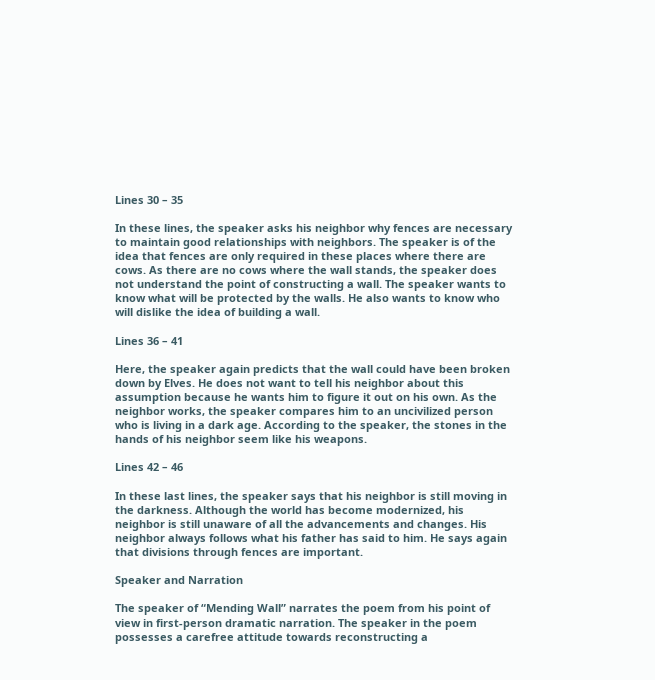Lines 30 – 35

In these lines, the speaker asks his neighbor why fences are necessary to maintain good relationships with neighbors. The speaker is of the idea that fences are only required in these places where there are cows. As there are no cows where the wall stands, the speaker does not understand the point of constructing a wall. The speaker wants to know what will be protected by the walls. He also wants to know who will dislike the idea of building a wall.

Lines 36 – 41

Here, the speaker again predicts that the wall could have been broken down by Elves. He does not want to tell his neighbor about this assumption because he wants him to figure it out on his own. As the neighbor works, the speaker compares him to an uncivilized person who is living in a dark age. According to the speaker, the stones in the hands of his neighbor seem like his weapons.

Lines 42 – 46

In these last lines, the speaker says that his neighbor is still moving in the darkness. Although the world has become modernized, his neighbor is still unaware of all the advancements and changes. His neighbor always follows what his father has said to him. He says again that divisions through fences are important.

Speaker and Narration

The speaker of “Mending Wall” narrates the poem from his point of view in first-person dramatic narration. The speaker in the poem possesses a carefree attitude towards reconstructing a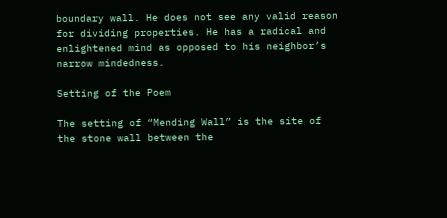boundary wall. He does not see any valid reason for dividing properties. He has a radical and enlightened mind as opposed to his neighbor’s narrow mindedness.

Setting of the Poem

The setting of “Mending Wall” is the site of the stone wall between the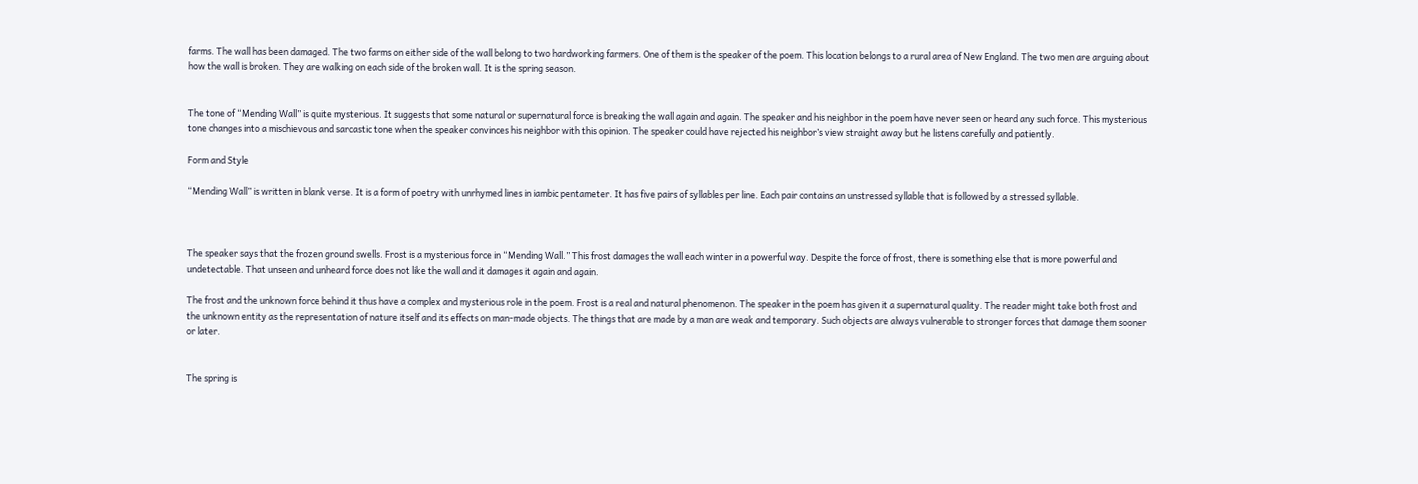farms. The wall has been damaged. The two farms on either side of the wall belong to two hardworking farmers. One of them is the speaker of the poem. This location belongs to a rural area of New England. The two men are arguing about how the wall is broken. They are walking on each side of the broken wall. It is the spring season.


The tone of “Mending Wall” is quite mysterious. It suggests that some natural or supernatural force is breaking the wall again and again. The speaker and his neighbor in the poem have never seen or heard any such force. This mysterious tone changes into a mischievous and sarcastic tone when the speaker convinces his neighbor with this opinion. The speaker could have rejected his neighbor’s view straight away but he listens carefully and patiently.

Form and Style

“Mending Wall” is written in blank verse. It is a form of poetry with unrhymed lines in iambic pentameter. It has five pairs of syllables per line. Each pair contains an unstressed syllable that is followed by a stressed syllable.



The speaker says that the frozen ground swells. Frost is a mysterious force in “Mending Wall.” This frost damages the wall each winter in a powerful way. Despite the force of frost, there is something else that is more powerful and undetectable. That unseen and unheard force does not like the wall and it damages it again and again.

The frost and the unknown force behind it thus have a complex and mysterious role in the poem. Frost is a real and natural phenomenon. The speaker in the poem has given it a supernatural quality. The reader might take both frost and the unknown entity as the representation of nature itself and its effects on man-made objects. The things that are made by a man are weak and temporary. Such objects are always vulnerable to stronger forces that damage them sooner or later.


The spring is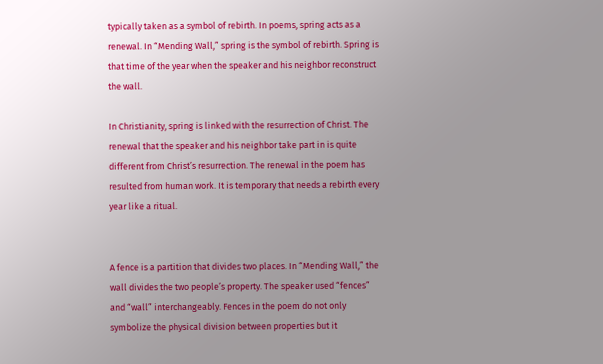typically taken as a symbol of rebirth. In poems, spring acts as a renewal. In “Mending Wall,” spring is the symbol of rebirth. Spring is that time of the year when the speaker and his neighbor reconstruct the wall.

In Christianity, spring is linked with the resurrection of Christ. The renewal that the speaker and his neighbor take part in is quite different from Christ’s resurrection. The renewal in the poem has resulted from human work. It is temporary that needs a rebirth every year like a ritual.


A fence is a partition that divides two places. In “Mending Wall,” the wall divides the two people’s property. The speaker used “fences” and “wall” interchangeably. Fences in the poem do not only symbolize the physical division between properties but it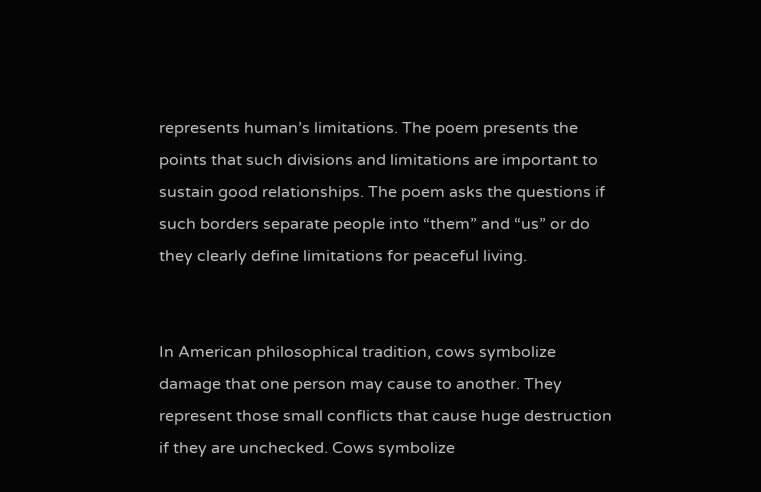represents human’s limitations. The poem presents the points that such divisions and limitations are important to sustain good relationships. The poem asks the questions if such borders separate people into “them” and “us” or do they clearly define limitations for peaceful living.


In American philosophical tradition, cows symbolize damage that one person may cause to another. They represent those small conflicts that cause huge destruction if they are unchecked. Cows symbolize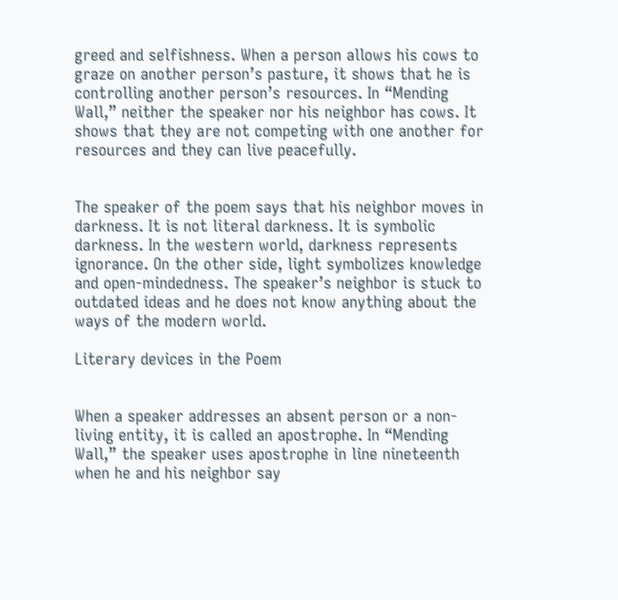greed and selfishness. When a person allows his cows to graze on another person’s pasture, it shows that he is controlling another person’s resources. In “Mending Wall,” neither the speaker nor his neighbor has cows. It shows that they are not competing with one another for resources and they can live peacefully.


The speaker of the poem says that his neighbor moves in darkness. It is not literal darkness. It is symbolic darkness. In the western world, darkness represents ignorance. On the other side, light symbolizes knowledge and open-mindedness. The speaker’s neighbor is stuck to outdated ideas and he does not know anything about the ways of the modern world.

Literary devices in the Poem


When a speaker addresses an absent person or a non-living entity, it is called an apostrophe. In “Mending Wall,” the speaker uses apostrophe in line nineteenth when he and his neighbor say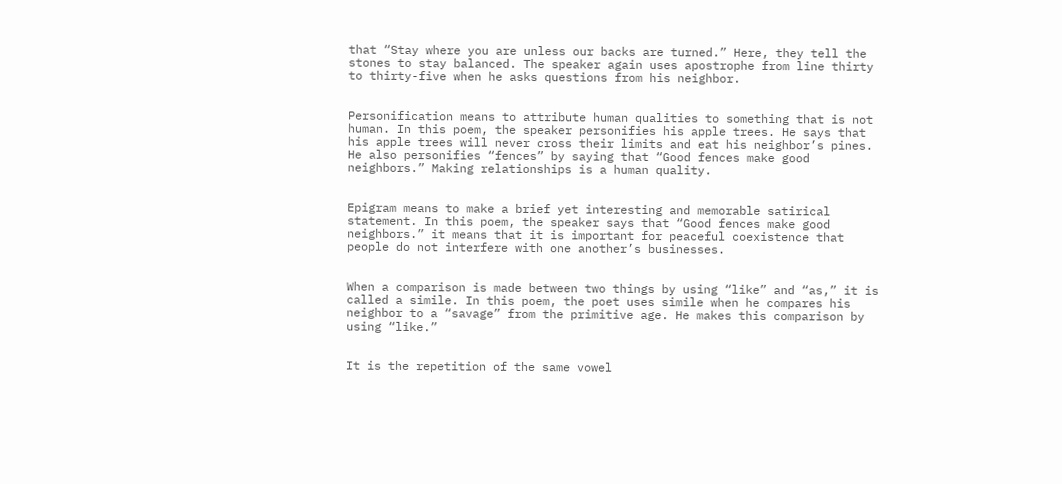that “Stay where you are unless our backs are turned.” Here, they tell the stones to stay balanced. The speaker again uses apostrophe from line thirty to thirty-five when he asks questions from his neighbor.


Personification means to attribute human qualities to something that is not human. In this poem, the speaker personifies his apple trees. He says that his apple trees will never cross their limits and eat his neighbor’s pines. He also personifies “fences” by saying that “Good fences make good neighbors.” Making relationships is a human quality.


Epigram means to make a brief yet interesting and memorable satirical statement. In this poem, the speaker says that “Good fences make good neighbors.” it means that it is important for peaceful coexistence that people do not interfere with one another’s businesses.


When a comparison is made between two things by using “like” and “as,” it is called a simile. In this poem, the poet uses simile when he compares his neighbor to a “savage” from the primitive age. He makes this comparison by using “like.”


It is the repetition of the same vowel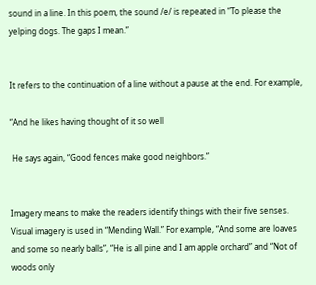sound in a line. In this poem, the sound /e/ is repeated in “To please the yelping dogs. The gaps I mean.”


It refers to the continuation of a line without a pause at the end. For example,

“And he likes having thought of it so well

 He says again, “Good fences make good neighbors.”


Imagery means to make the readers identify things with their five senses. Visual imagery is used in “Mending Wall.” For example, “And some are loaves and some so nearly balls”, “He is all pine and I am apple orchard” and “Not of woods only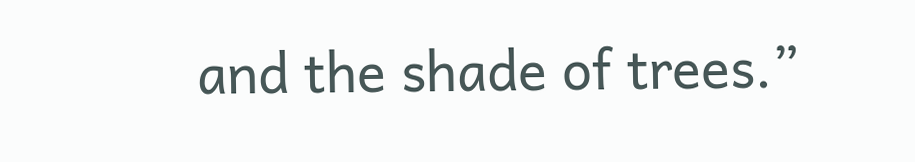and the shade of trees.”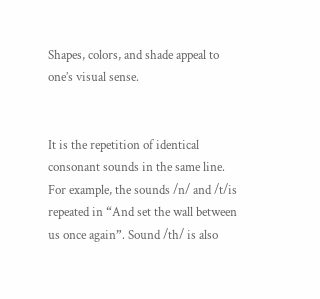Shapes, colors, and shade appeal to one’s visual sense.


It is the repetition of identical consonant sounds in the same line. For example, the sounds /n/ and /t/is repeated in “And set the wall between us once again”. Sound /th/ is also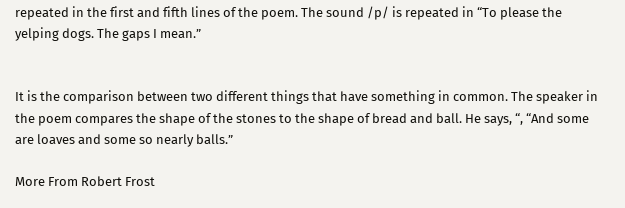repeated in the first and fifth lines of the poem. The sound /p/ is repeated in “To please the yelping dogs. The gaps I mean.”


It is the comparison between two different things that have something in common. The speaker in the poem compares the shape of the stones to the shape of bread and ball. He says, “, “And some are loaves and some so nearly balls.”

More From Robert Frost